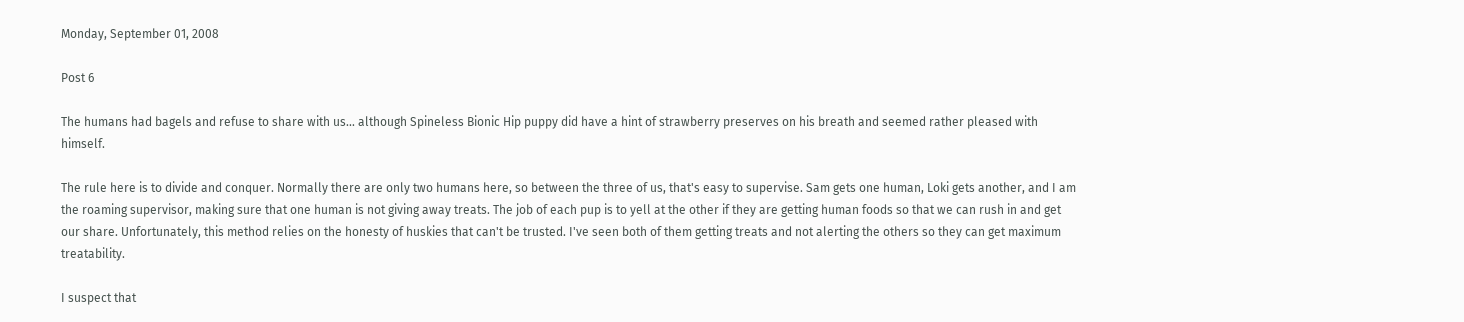Monday, September 01, 2008

Post 6

The humans had bagels and refuse to share with us... although Spineless Bionic Hip puppy did have a hint of strawberry preserves on his breath and seemed rather pleased with himself.

The rule here is to divide and conquer. Normally there are only two humans here, so between the three of us, that's easy to supervise. Sam gets one human, Loki gets another, and I am the roaming supervisor, making sure that one human is not giving away treats. The job of each pup is to yell at the other if they are getting human foods so that we can rush in and get our share. Unfortunately, this method relies on the honesty of huskies that can't be trusted. I've seen both of them getting treats and not alerting the others so they can get maximum treatability.

I suspect that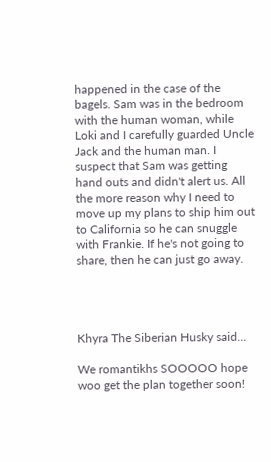happened in the case of the bagels. Sam was in the bedroom with the human woman, while Loki and I carefully guarded Uncle Jack and the human man. I suspect that Sam was getting hand outs and didn't alert us. All the more reason why I need to move up my plans to ship him out to California so he can snuggle with Frankie. If he's not going to share, then he can just go away.




Khyra The Siberian Husky said...

We romantikhs SOOOOO hope woo get the plan together soon!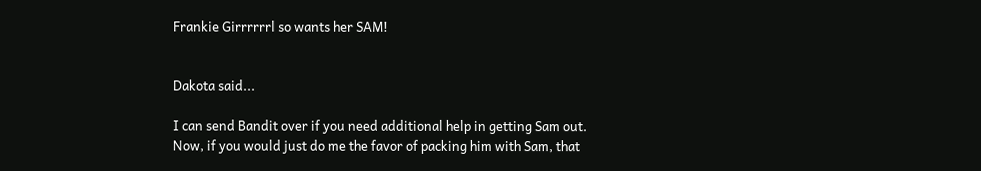Frankie Girrrrrrl so wants her SAM!


Dakota said...

I can send Bandit over if you need additional help in getting Sam out. Now, if you would just do me the favor of packing him with Sam, that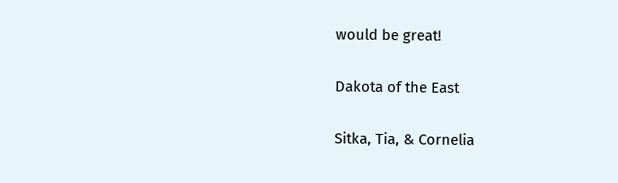would be great!

Dakota of the East

Sitka, Tia, & Cornelia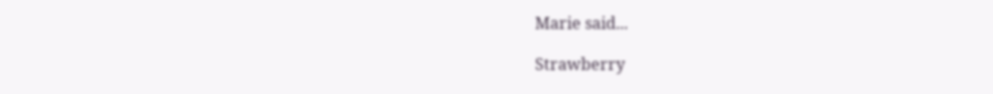Marie said...

Strawberry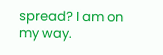spread? I am on my way.